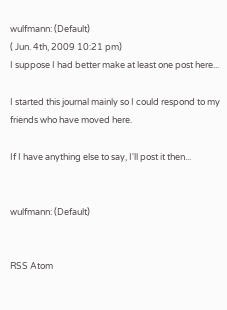wulfmann: (Default)
( Jun. 4th, 2009 10:21 pm)
I suppose I had better make at least one post here...

I started this journal mainly so I could respond to my friends who have moved here.

If I have anything else to say, I'll post it then...


wulfmann: (Default)


RSS Atom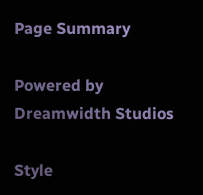Page Summary

Powered by Dreamwidth Studios

Style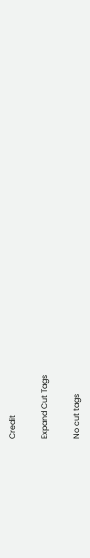Credit

Expand Cut Tags

No cut tags